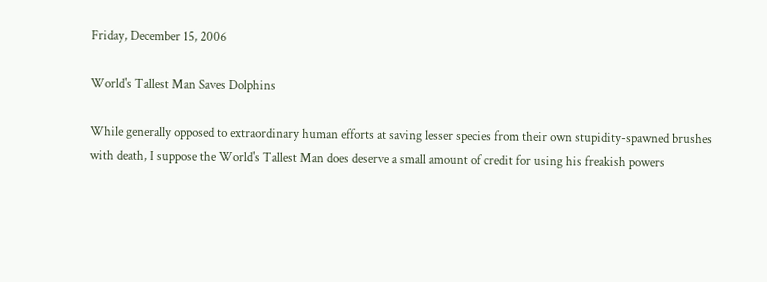Friday, December 15, 2006

World's Tallest Man Saves Dolphins

While generally opposed to extraordinary human efforts at saving lesser species from their own stupidity-spawned brushes with death, I suppose the World's Tallest Man does deserve a small amount of credit for using his freakish powers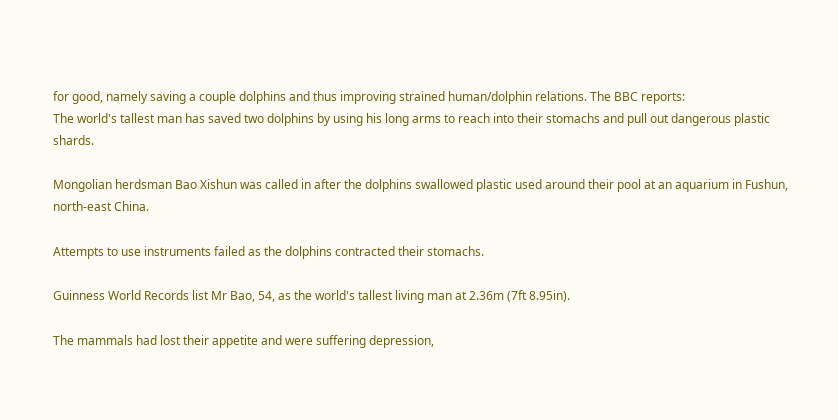for good, namely saving a couple dolphins and thus improving strained human/dolphin relations. The BBC reports:
The world's tallest man has saved two dolphins by using his long arms to reach into their stomachs and pull out dangerous plastic shards.

Mongolian herdsman Bao Xishun was called in after the dolphins swallowed plastic used around their pool at an aquarium in Fushun, north-east China.

Attempts to use instruments failed as the dolphins contracted their stomachs.

Guinness World Records list Mr Bao, 54, as the world's tallest living man at 2.36m (7ft 8.95in).

The mammals had lost their appetite and were suffering depression,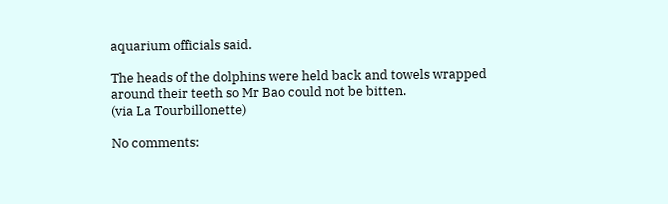aquarium officials said.

The heads of the dolphins were held back and towels wrapped around their teeth so Mr Bao could not be bitten.
(via La Tourbillonette)

No comments: